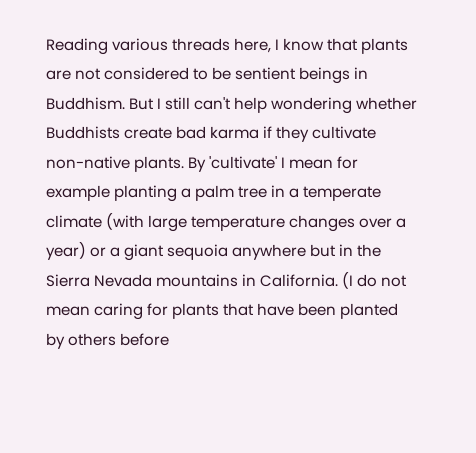Reading various threads here, I know that plants are not considered to be sentient beings in Buddhism. But I still can't help wondering whether Buddhists create bad karma if they cultivate non-native plants. By 'cultivate' I mean for example planting a palm tree in a temperate climate (with large temperature changes over a year) or a giant sequoia anywhere but in the Sierra Nevada mountains in California. (I do not mean caring for plants that have been planted by others before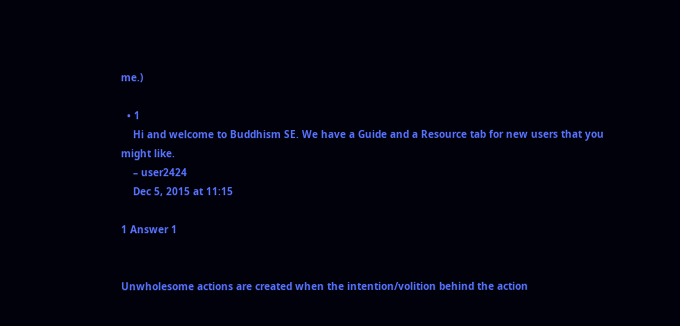me.)

  • 1
    Hi and welcome to Buddhism SE. We have a Guide and a Resource tab for new users that you might like.
    – user2424
    Dec 5, 2015 at 11:15

1 Answer 1


Unwholesome actions are created when the intention/volition behind the action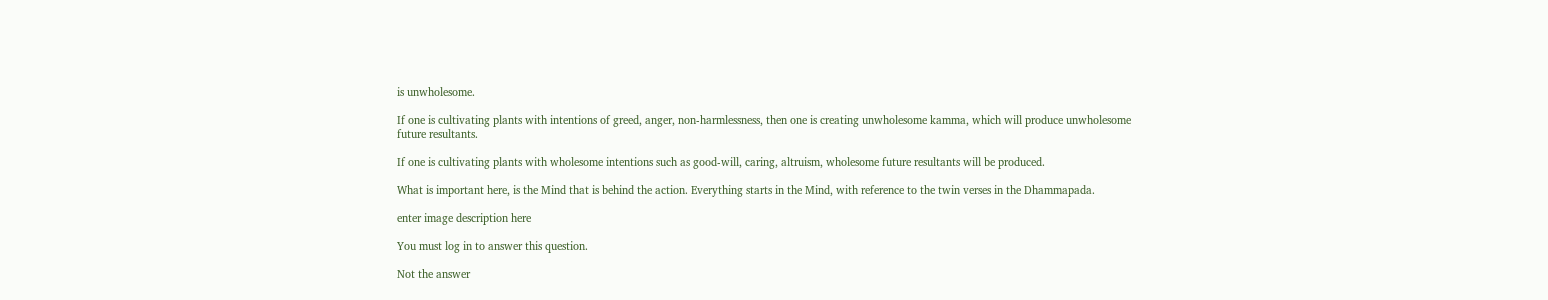is unwholesome.

If one is cultivating plants with intentions of greed, anger, non-harmlessness, then one is creating unwholesome kamma, which will produce unwholesome future resultants.

If one is cultivating plants with wholesome intentions such as good-will, caring, altruism, wholesome future resultants will be produced.

What is important here, is the Mind that is behind the action. Everything starts in the Mind, with reference to the twin verses in the Dhammapada.

enter image description here

You must log in to answer this question.

Not the answer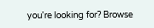you're looking for? Browse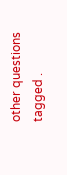other questions tagged .